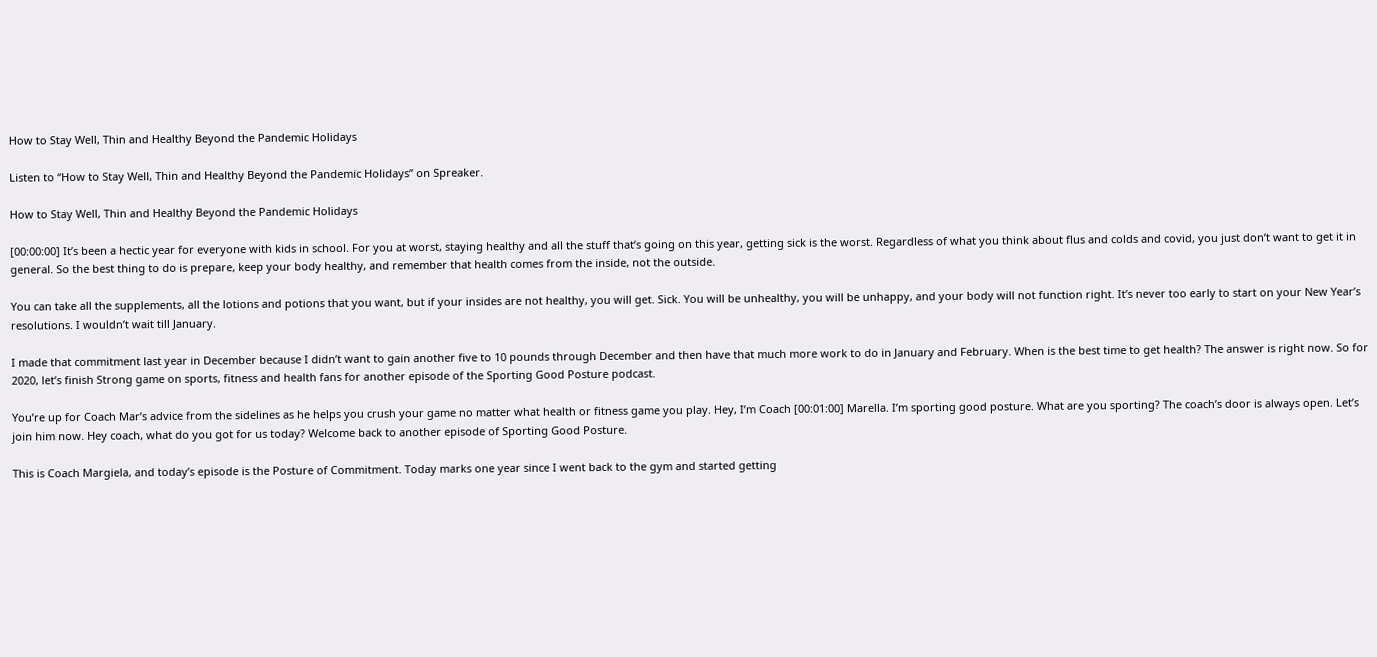How to Stay Well, Thin and Healthy Beyond the Pandemic Holidays

Listen to “How to Stay Well, Thin and Healthy Beyond the Pandemic Holidays” on Spreaker.

How to Stay Well, Thin and Healthy Beyond the Pandemic Holidays

[00:00:00] It’s been a hectic year for everyone with kids in school. For you at worst, staying healthy and all the stuff that’s going on this year, getting sick is the worst. Regardless of what you think about flus and colds and covid, you just don’t want to get it in general. So the best thing to do is prepare, keep your body healthy, and remember that health comes from the inside, not the outside.

You can take all the supplements, all the lotions and potions that you want, but if your insides are not healthy, you will get. Sick. You will be unhealthy, you will be unhappy, and your body will not function right. It’s never too early to start on your New Year’s resolutions. I wouldn’t wait till January.

I made that commitment last year in December because I didn’t want to gain another five to 10 pounds through December and then have that much more work to do in January and February. When is the best time to get health? The answer is right now. So for 2020, let’s finish Strong game on sports, fitness and health fans for another episode of the Sporting Good Posture podcast.

You’re up for Coach Mar’s advice from the sidelines as he helps you crush your game no matter what health or fitness game you play. Hey, I’m Coach [00:01:00] Marella. I’m sporting good posture. What are you sporting? The coach’s door is always open. Let’s join him now. Hey coach, what do you got for us today? Welcome back to another episode of Sporting Good Posture.

This is Coach Margiela, and today’s episode is the Posture of Commitment. Today marks one year since I went back to the gym and started getting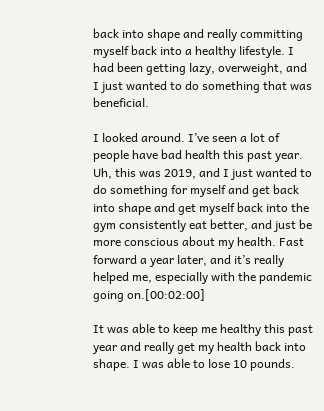back into shape and really committing myself back into a healthy lifestyle. I had been getting lazy, overweight, and I just wanted to do something that was beneficial.

I looked around. I’ve seen a lot of people have bad health this past year. Uh, this was 2019, and I just wanted to do something for myself and get back into shape and get myself back into the gym consistently eat better, and just be more conscious about my health. Fast forward a year later, and it’s really helped me, especially with the pandemic going on.[00:02:00]

It was able to keep me healthy this past year and really get my health back into shape. I was able to lose 10 pounds.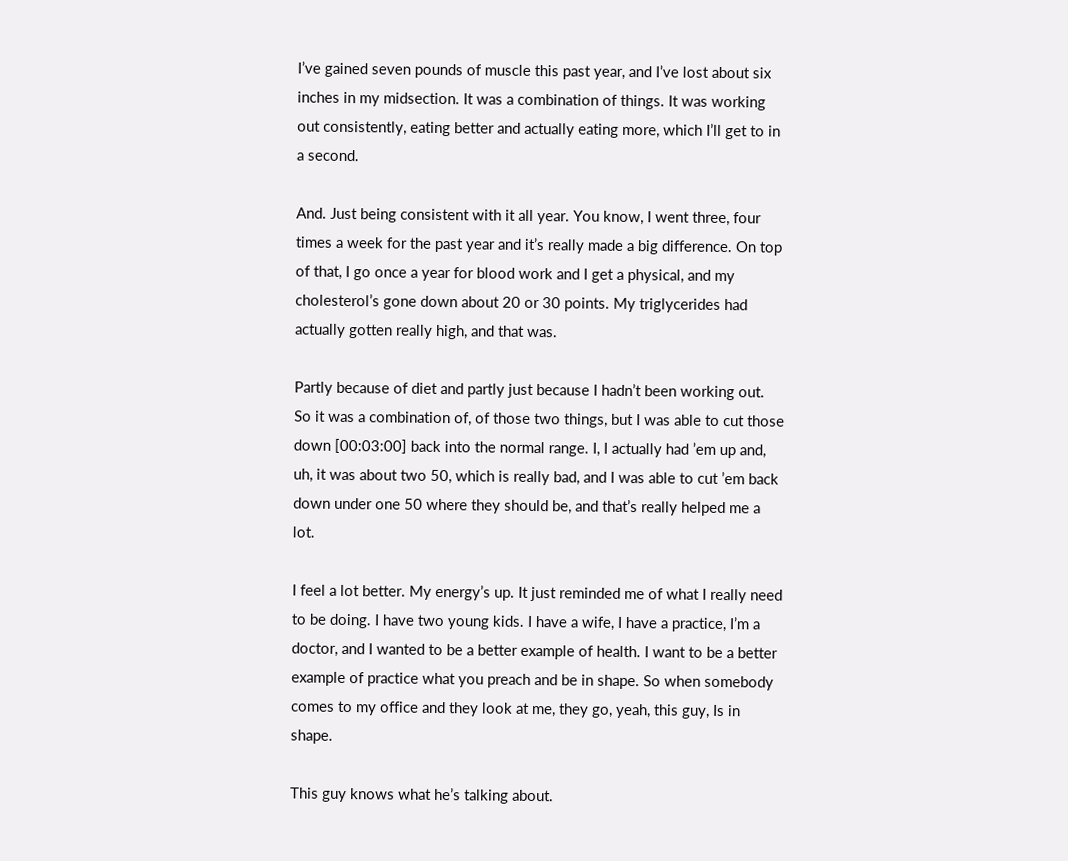I’ve gained seven pounds of muscle this past year, and I’ve lost about six inches in my midsection. It was a combination of things. It was working out consistently, eating better and actually eating more, which I’ll get to in a second.

And. Just being consistent with it all year. You know, I went three, four times a week for the past year and it’s really made a big difference. On top of that, I go once a year for blood work and I get a physical, and my cholesterol’s gone down about 20 or 30 points. My triglycerides had actually gotten really high, and that was.

Partly because of diet and partly just because I hadn’t been working out. So it was a combination of, of those two things, but I was able to cut those down [00:03:00] back into the normal range. I, I actually had ’em up and, uh, it was about two 50, which is really bad, and I was able to cut ’em back down under one 50 where they should be, and that’s really helped me a lot.

I feel a lot better. My energy’s up. It just reminded me of what I really need to be doing. I have two young kids. I have a wife, I have a practice, I’m a doctor, and I wanted to be a better example of health. I want to be a better example of practice what you preach and be in shape. So when somebody comes to my office and they look at me, they go, yeah, this guy, Is in shape.

This guy knows what he’s talking about.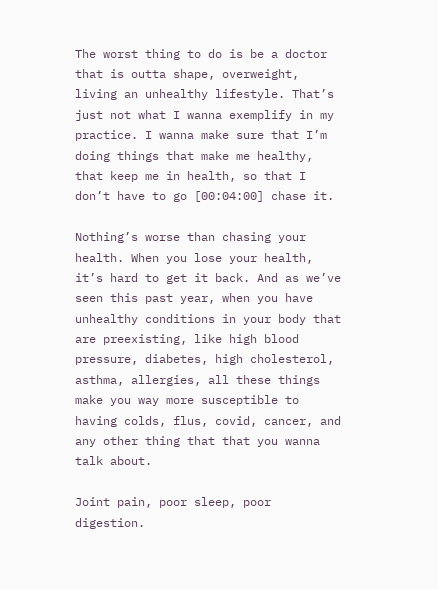The worst thing to do is be a doctor that is outta shape, overweight, living an unhealthy lifestyle. That’s just not what I wanna exemplify in my practice. I wanna make sure that I’m doing things that make me healthy, that keep me in health, so that I don’t have to go [00:04:00] chase it.

Nothing’s worse than chasing your health. When you lose your health, it’s hard to get it back. And as we’ve seen this past year, when you have unhealthy conditions in your body that are preexisting, like high blood pressure, diabetes, high cholesterol, asthma, allergies, all these things make you way more susceptible to having colds, flus, covid, cancer, and any other thing that that you wanna talk about.

Joint pain, poor sleep, poor digestion.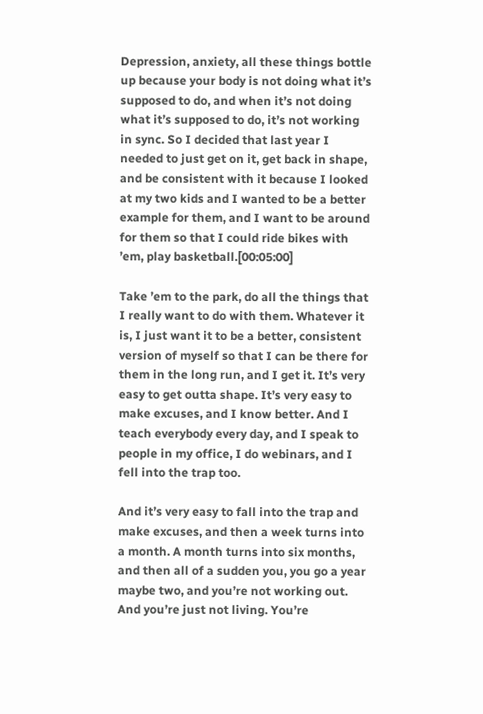Depression, anxiety, all these things bottle up because your body is not doing what it’s supposed to do, and when it’s not doing what it’s supposed to do, it’s not working in sync. So I decided that last year I needed to just get on it, get back in shape, and be consistent with it because I looked at my two kids and I wanted to be a better example for them, and I want to be around for them so that I could ride bikes with ’em, play basketball.[00:05:00]

Take ’em to the park, do all the things that I really want to do with them. Whatever it is, I just want it to be a better, consistent version of myself so that I can be there for them in the long run, and I get it. It’s very easy to get outta shape. It’s very easy to make excuses, and I know better. And I teach everybody every day, and I speak to people in my office, I do webinars, and I fell into the trap too.

And it’s very easy to fall into the trap and make excuses, and then a week turns into a month. A month turns into six months, and then all of a sudden you, you go a year maybe two, and you’re not working out. And you’re just not living. You’re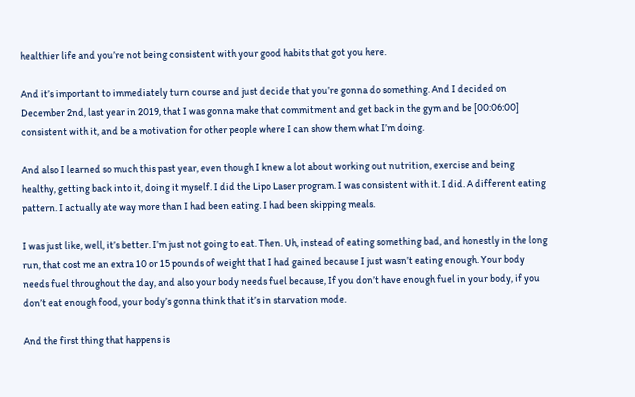healthier life and you’re not being consistent with your good habits that got you here.

And it’s important to immediately turn course and just decide that you’re gonna do something. And I decided on December 2nd, last year in 2019, that I was gonna make that commitment and get back in the gym and be [00:06:00] consistent with it, and be a motivation for other people where I can show them what I’m doing.

And also I learned so much this past year, even though I knew a lot about working out nutrition, exercise and being healthy, getting back into it, doing it myself. I did the Lipo Laser program. I was consistent with it. I did. A different eating pattern. I actually ate way more than I had been eating. I had been skipping meals.

I was just like, well, it’s better. I’m just not going to eat. Then. Uh, instead of eating something bad, and honestly in the long run, that cost me an extra 10 or 15 pounds of weight that I had gained because I just wasn’t eating enough. Your body needs fuel throughout the day, and also your body needs fuel because, If you don’t have enough fuel in your body, if you don’t eat enough food, your body’s gonna think that it’s in starvation mode.

And the first thing that happens is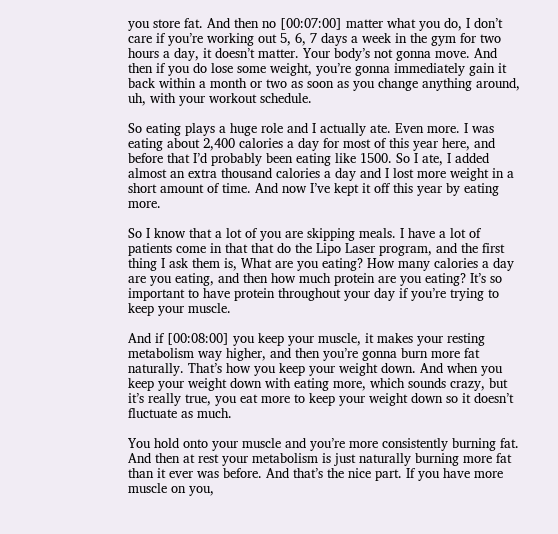you store fat. And then no [00:07:00] matter what you do, I don’t care if you’re working out 5, 6, 7 days a week in the gym for two hours a day, it doesn’t matter. Your body’s not gonna move. And then if you do lose some weight, you’re gonna immediately gain it back within a month or two as soon as you change anything around, uh, with your workout schedule.

So eating plays a huge role and I actually ate. Even more. I was eating about 2,400 calories a day for most of this year here, and before that I’d probably been eating like 1500. So I ate, I added almost an extra thousand calories a day and I lost more weight in a short amount of time. And now I’ve kept it off this year by eating more.

So I know that a lot of you are skipping meals. I have a lot of patients come in that that do the Lipo Laser program, and the first thing I ask them is, What are you eating? How many calories a day are you eating, and then how much protein are you eating? It’s so important to have protein throughout your day if you’re trying to keep your muscle.

And if [00:08:00] you keep your muscle, it makes your resting metabolism way higher, and then you’re gonna burn more fat naturally. That’s how you keep your weight down. And when you keep your weight down with eating more, which sounds crazy, but it’s really true, you eat more to keep your weight down so it doesn’t fluctuate as much.

You hold onto your muscle and you’re more consistently burning fat. And then at rest your metabolism is just naturally burning more fat than it ever was before. And that’s the nice part. If you have more muscle on you,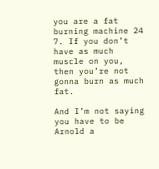you are a fat burning machine 24 7. If you don’t have as much muscle on you, then you’re not gonna burn as much fat.

And I’m not saying you have to be Arnold a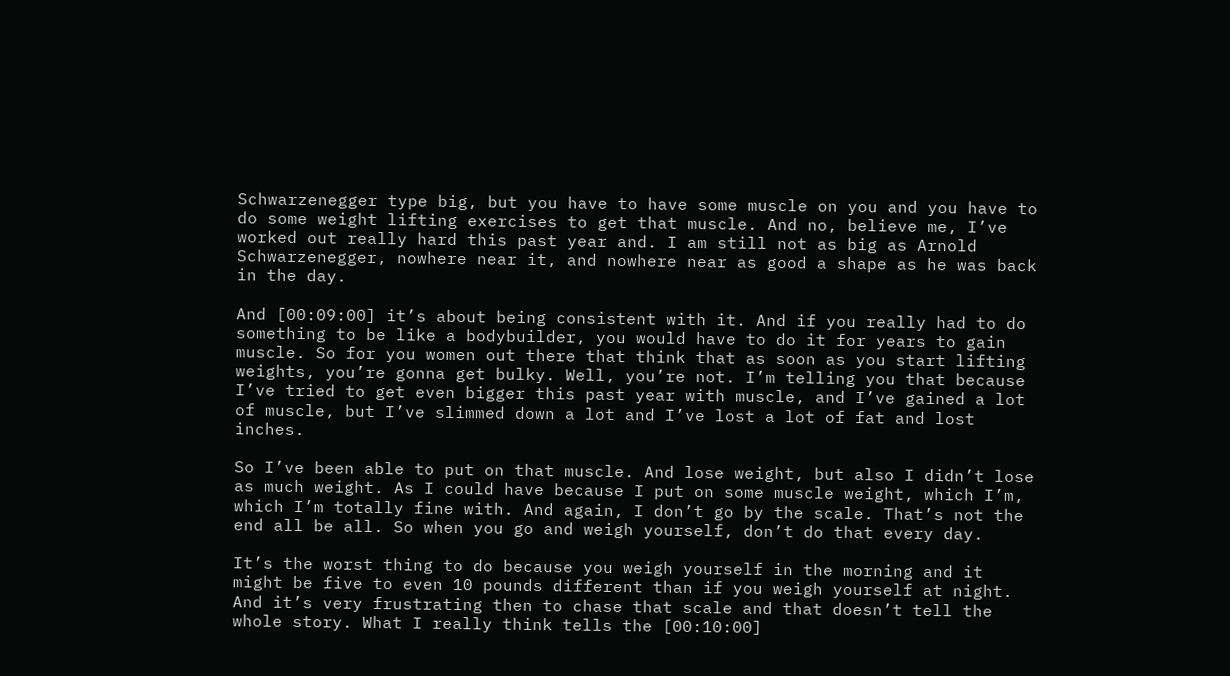Schwarzenegger type big, but you have to have some muscle on you and you have to do some weight lifting exercises to get that muscle. And no, believe me, I’ve worked out really hard this past year and. I am still not as big as Arnold Schwarzenegger, nowhere near it, and nowhere near as good a shape as he was back in the day.

And [00:09:00] it’s about being consistent with it. And if you really had to do something to be like a bodybuilder, you would have to do it for years to gain muscle. So for you women out there that think that as soon as you start lifting weights, you’re gonna get bulky. Well, you’re not. I’m telling you that because I’ve tried to get even bigger this past year with muscle, and I’ve gained a lot of muscle, but I’ve slimmed down a lot and I’ve lost a lot of fat and lost inches.

So I’ve been able to put on that muscle. And lose weight, but also I didn’t lose as much weight. As I could have because I put on some muscle weight, which I’m, which I’m totally fine with. And again, I don’t go by the scale. That’s not the end all be all. So when you go and weigh yourself, don’t do that every day.

It’s the worst thing to do because you weigh yourself in the morning and it might be five to even 10 pounds different than if you weigh yourself at night. And it’s very frustrating then to chase that scale and that doesn’t tell the whole story. What I really think tells the [00:10:00]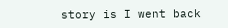story is I went back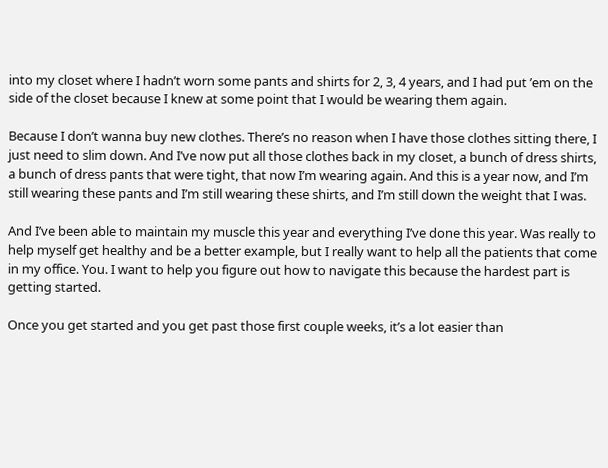into my closet where I hadn’t worn some pants and shirts for 2, 3, 4 years, and I had put ’em on the side of the closet because I knew at some point that I would be wearing them again.

Because I don’t wanna buy new clothes. There’s no reason when I have those clothes sitting there, I just need to slim down. And I’ve now put all those clothes back in my closet, a bunch of dress shirts, a bunch of dress pants that were tight, that now I’m wearing again. And this is a year now, and I’m still wearing these pants and I’m still wearing these shirts, and I’m still down the weight that I was.

And I’ve been able to maintain my muscle this year and everything I’ve done this year. Was really to help myself get healthy and be a better example, but I really want to help all the patients that come in my office. You. I want to help you figure out how to navigate this because the hardest part is getting started.

Once you get started and you get past those first couple weeks, it’s a lot easier than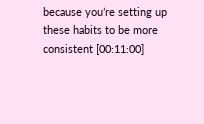because you’re setting up these habits to be more consistent [00:11:00]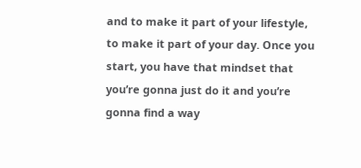and to make it part of your lifestyle, to make it part of your day. Once you start, you have that mindset that you’re gonna just do it and you’re gonna find a way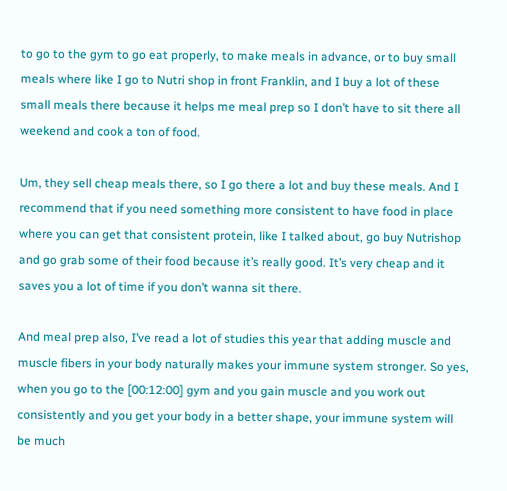to go to the gym to go eat properly, to make meals in advance, or to buy small meals where like I go to Nutri shop in front Franklin, and I buy a lot of these small meals there because it helps me meal prep so I don’t have to sit there all weekend and cook a ton of food.

Um, they sell cheap meals there, so I go there a lot and buy these meals. And I recommend that if you need something more consistent to have food in place where you can get that consistent protein, like I talked about, go buy Nutrishop and go grab some of their food because it’s really good. It’s very cheap and it saves you a lot of time if you don’t wanna sit there.

And meal prep also, I’ve read a lot of studies this year that adding muscle and muscle fibers in your body naturally makes your immune system stronger. So yes, when you go to the [00:12:00] gym and you gain muscle and you work out consistently and you get your body in a better shape, your immune system will be much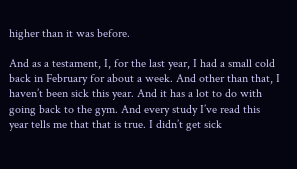higher than it was before.

And as a testament, I, for the last year, I had a small cold back in February for about a week. And other than that, I haven’t been sick this year. And it has a lot to do with going back to the gym. And every study I’ve read this year tells me that that is true. I didn’t get sick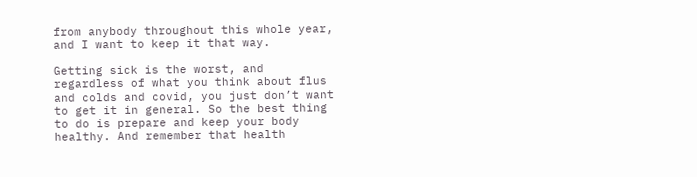from anybody throughout this whole year, and I want to keep it that way.

Getting sick is the worst, and regardless of what you think about flus and colds and covid, you just don’t want to get it in general. So the best thing to do is prepare and keep your body healthy. And remember that health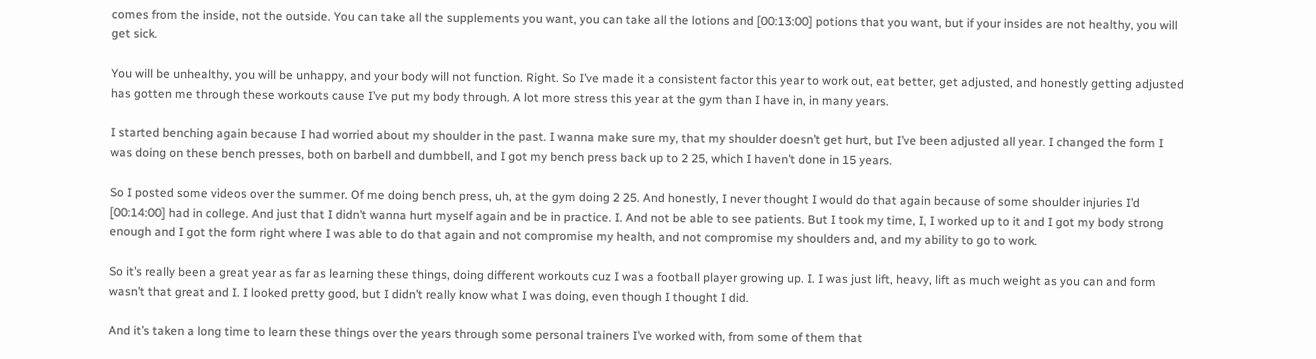comes from the inside, not the outside. You can take all the supplements you want, you can take all the lotions and [00:13:00] potions that you want, but if your insides are not healthy, you will get sick.

You will be unhealthy, you will be unhappy, and your body will not function. Right. So I’ve made it a consistent factor this year to work out, eat better, get adjusted, and honestly getting adjusted has gotten me through these workouts cause I’ve put my body through. A lot more stress this year at the gym than I have in, in many years.

I started benching again because I had worried about my shoulder in the past. I wanna make sure my, that my shoulder doesn’t get hurt, but I’ve been adjusted all year. I changed the form I was doing on these bench presses, both on barbell and dumbbell, and I got my bench press back up to 2 25, which I haven’t done in 15 years.

So I posted some videos over the summer. Of me doing bench press, uh, at the gym doing 2 25. And honestly, I never thought I would do that again because of some shoulder injuries I’d [00:14:00] had in college. And just that I didn’t wanna hurt myself again and be in practice. I. And not be able to see patients. But I took my time, I, I worked up to it and I got my body strong enough and I got the form right where I was able to do that again and not compromise my health, and not compromise my shoulders and, and my ability to go to work.

So it’s really been a great year as far as learning these things, doing different workouts cuz I was a football player growing up. I. I was just lift, heavy, lift as much weight as you can and form wasn’t that great and I. I looked pretty good, but I didn’t really know what I was doing, even though I thought I did.

And it’s taken a long time to learn these things over the years through some personal trainers I’ve worked with, from some of them that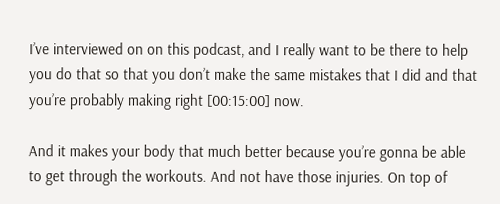I’ve interviewed on on this podcast, and I really want to be there to help you do that so that you don’t make the same mistakes that I did and that you’re probably making right [00:15:00] now.

And it makes your body that much better because you’re gonna be able to get through the workouts. And not have those injuries. On top of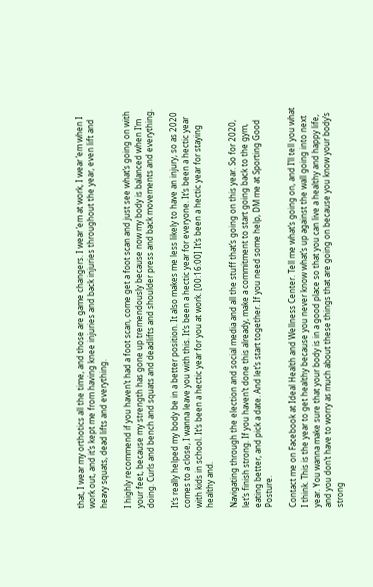that, I wear my orthotics all the time, and those are game changers. I wear ’em at work, I wear ’em when I work out, and it’s kept me from having knee injuries and back injuries throughout the year, even lift and heavy squats, dead lifts and everything.

I highly recommend if you haven’t had a foot scan, come get a foot scan and just see what’s going on with your feet, because my strength has gone up tremendously because now my body is balanced when I’m doing. Curls and bench and squats and deadlifts and shoulder press and back movements and everything.

It’s really helped my body be in a better position. It also makes me less likely to have an injury, so as 2020 comes to a close, I wanna leave you with this. It’s been a hectic year for everyone. It’s been a hectic year with kids in school. It’s been a hectic year for you at work. [00:16:00] It’s been a hectic year for staying healthy and.

Navigating through the election and social media and all the stuff that’s going on this year. So for 2020, let’s finish strong. If you haven’t done this already, make a commitment to start going back to the gym, eating better, and pick a date. And let’s start together. If you need some help, DM me at Sporting Good Posture.

Contact me on Facebook at Ideal Health and Wellness Center. Tell me what’s going on, and I’ll tell you what I think. This is the year to get healthy because you never know what’s up against the wall going into next year. You wanna make sure that your body is in a good place so that you can live a healthy and happy life, and you don’t have to worry as much about these things that are going on because you know your body’s strong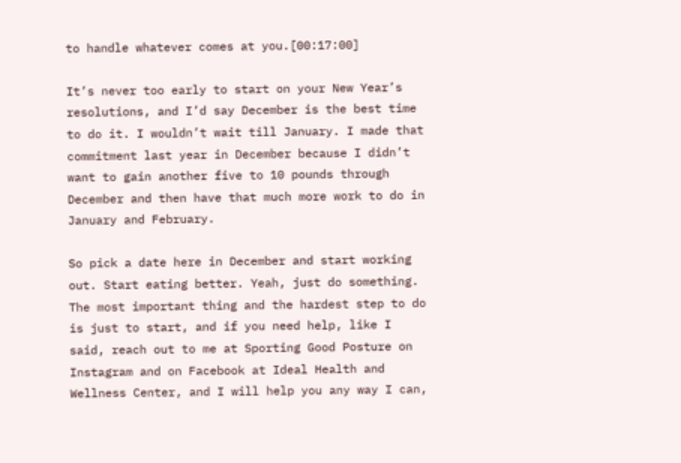to handle whatever comes at you.[00:17:00]

It’s never too early to start on your New Year’s resolutions, and I’d say December is the best time to do it. I wouldn’t wait till January. I made that commitment last year in December because I didn’t want to gain another five to 10 pounds through December and then have that much more work to do in January and February.

So pick a date here in December and start working out. Start eating better. Yeah, just do something. The most important thing and the hardest step to do is just to start, and if you need help, like I said, reach out to me at Sporting Good Posture on Instagram and on Facebook at Ideal Health and Wellness Center, and I will help you any way I can,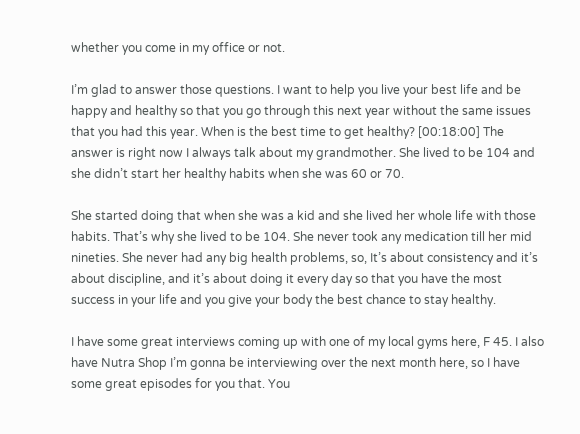whether you come in my office or not.

I’m glad to answer those questions. I want to help you live your best life and be happy and healthy so that you go through this next year without the same issues that you had this year. When is the best time to get healthy? [00:18:00] The answer is right now I always talk about my grandmother. She lived to be 104 and she didn’t start her healthy habits when she was 60 or 70.

She started doing that when she was a kid and she lived her whole life with those habits. That’s why she lived to be 104. She never took any medication till her mid nineties. She never had any big health problems, so, It’s about consistency and it’s about discipline, and it’s about doing it every day so that you have the most success in your life and you give your body the best chance to stay healthy.

I have some great interviews coming up with one of my local gyms here, F 45. I also have Nutra Shop I’m gonna be interviewing over the next month here, so I have some great episodes for you that. You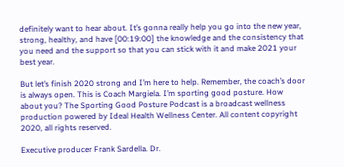definitely want to hear about. It’s gonna really help you go into the new year, strong, healthy, and have [00:19:00] the knowledge and the consistency that you need and the support so that you can stick with it and make 2021 your best year.

But let’s finish 2020 strong and I’m here to help. Remember, the coach’s door is always open. This is Coach Margiela. I’m sporting good posture. How about you? The Sporting Good Posture Podcast is a broadcast wellness production powered by Ideal Health Wellness Center. All content copyright 2020, all rights reserved.

Executive producer Frank Sardella. Dr.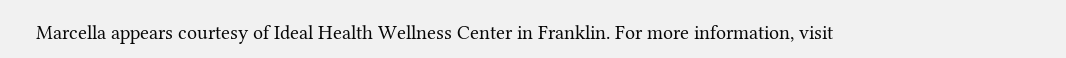Marcella appears courtesy of Ideal Health Wellness Center in Franklin. For more information, visit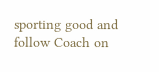sporting good and follow Coach on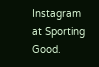Instagram at Sporting Good.